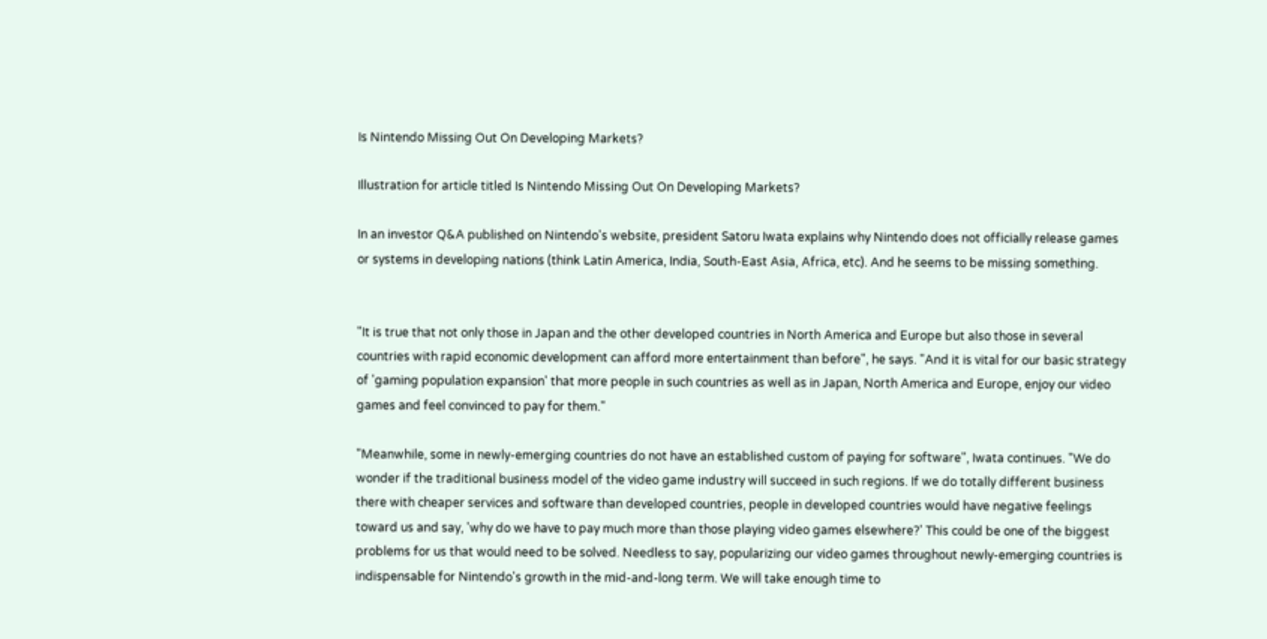Is Nintendo Missing Out On Developing Markets?

Illustration for article titled Is Nintendo Missing Out On Developing Markets?

In an investor Q&A published on Nintendo's website, president Satoru Iwata explains why Nintendo does not officially release games or systems in developing nations (think Latin America, India, South-East Asia, Africa, etc). And he seems to be missing something.


"It is true that not only those in Japan and the other developed countries in North America and Europe but also those in several countries with rapid economic development can afford more entertainment than before", he says. "And it is vital for our basic strategy of 'gaming population expansion' that more people in such countries as well as in Japan, North America and Europe, enjoy our video games and feel convinced to pay for them."

"Meanwhile, some in newly-emerging countries do not have an established custom of paying for software", Iwata continues. "We do wonder if the traditional business model of the video game industry will succeed in such regions. If we do totally different business there with cheaper services and software than developed countries, people in developed countries would have negative feelings toward us and say, 'why do we have to pay much more than those playing video games elsewhere?' This could be one of the biggest problems for us that would need to be solved. Needless to say, popularizing our video games throughout newly-emerging countries is indispensable for Nintendo's growth in the mid-and-long term. We will take enough time to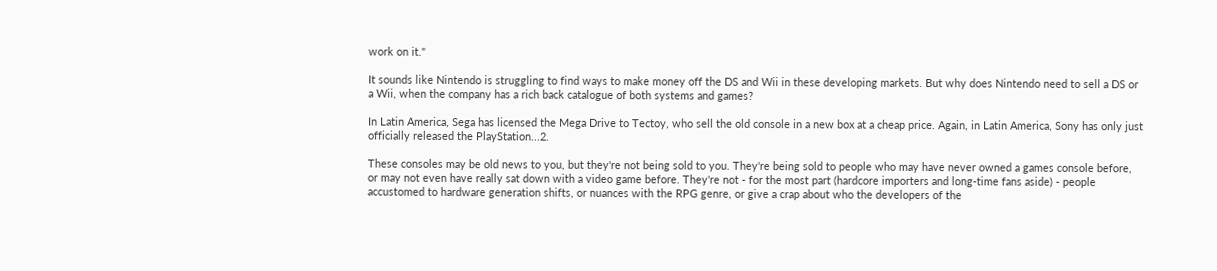work on it."

It sounds like Nintendo is struggling to find ways to make money off the DS and Wii in these developing markets. But why does Nintendo need to sell a DS or a Wii, when the company has a rich back catalogue of both systems and games?

In Latin America, Sega has licensed the Mega Drive to Tectoy, who sell the old console in a new box at a cheap price. Again, in Latin America, Sony has only just officially released the PlayStation...2.

These consoles may be old news to you, but they're not being sold to you. They're being sold to people who may have never owned a games console before, or may not even have really sat down with a video game before. They're not - for the most part (hardcore importers and long-time fans aside) - people accustomed to hardware generation shifts, or nuances with the RPG genre, or give a crap about who the developers of the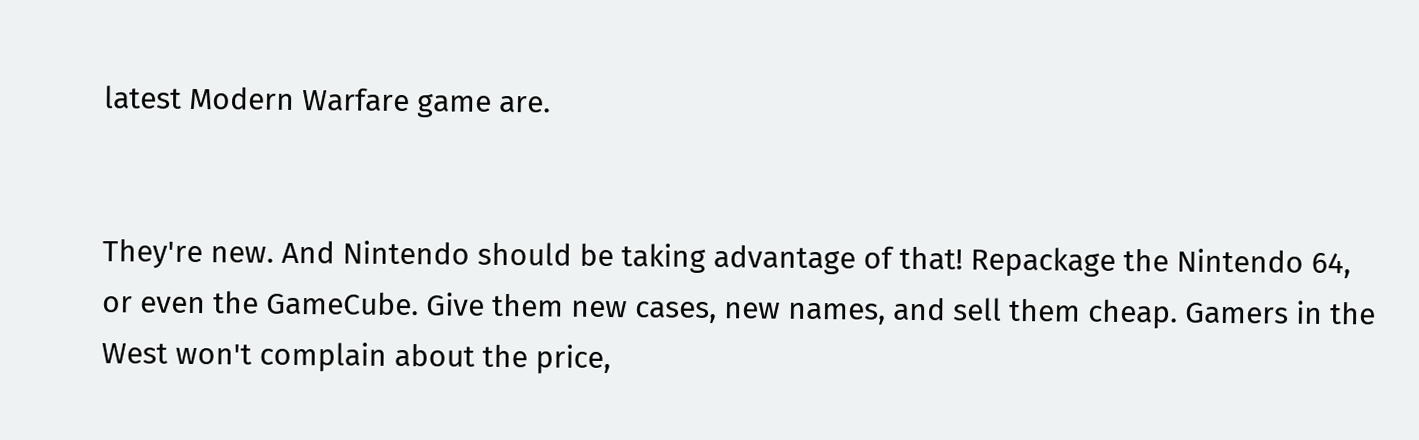latest Modern Warfare game are.


They're new. And Nintendo should be taking advantage of that! Repackage the Nintendo 64, or even the GameCube. Give them new cases, new names, and sell them cheap. Gamers in the West won't complain about the price,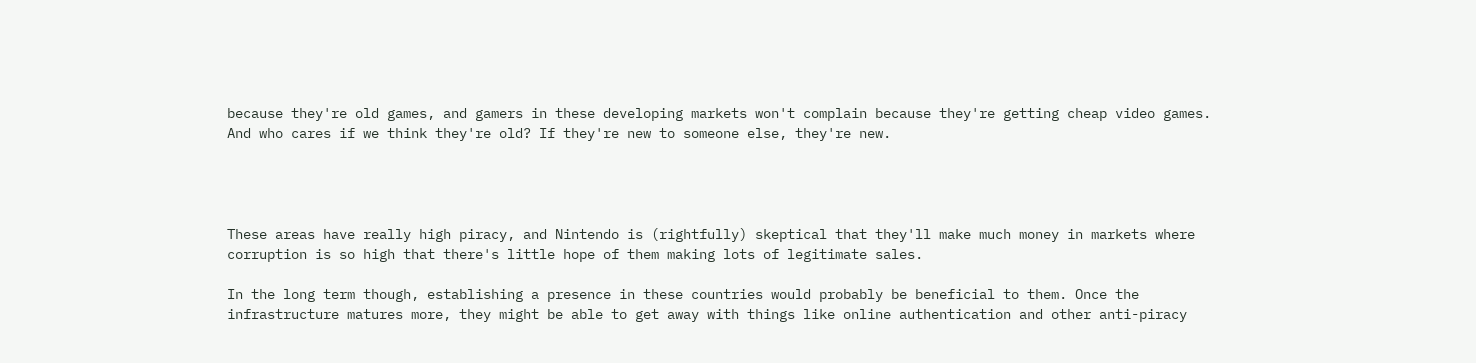because they're old games, and gamers in these developing markets won't complain because they're getting cheap video games. And who cares if we think they're old? If they're new to someone else, they're new.




These areas have really high piracy, and Nintendo is (rightfully) skeptical that they'll make much money in markets where corruption is so high that there's little hope of them making lots of legitimate sales.

In the long term though, establishing a presence in these countries would probably be beneficial to them. Once the infrastructure matures more, they might be able to get away with things like online authentication and other anti-piracy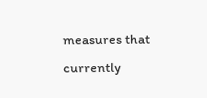measures that currently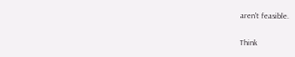aren't feasible.

Think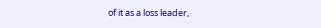of it as a loss leader,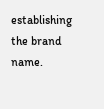establishing the brand name.